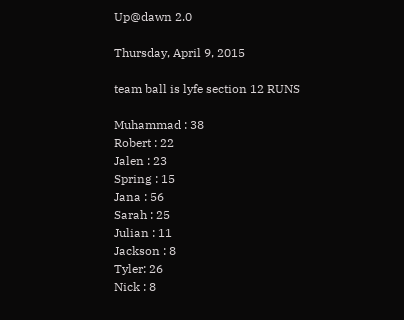Up@dawn 2.0

Thursday, April 9, 2015

team ball is lyfe section 12 RUNS

Muhammad : 38
Robert : 22
Jalen : 23
Spring : 15
Jana : 56
Sarah : 25
Julian : 11
Jackson : 8
Tyler: 26
Nick : 8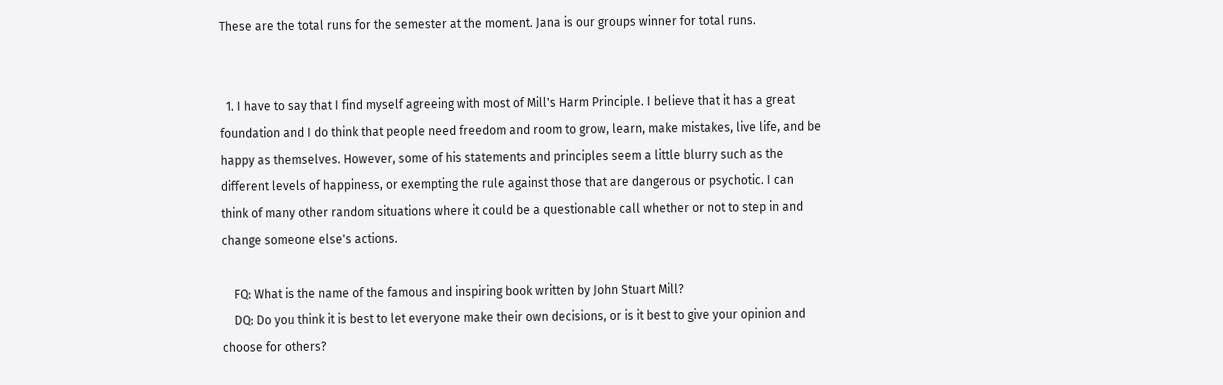These are the total runs for the semester at the moment. Jana is our groups winner for total runs.


  1. I have to say that I find myself agreeing with most of Mill's Harm Principle. I believe that it has a great foundation and I do think that people need freedom and room to grow, learn, make mistakes, live life, and be happy as themselves. However, some of his statements and principles seem a little blurry such as the different levels of happiness, or exempting the rule against those that are dangerous or psychotic. I can think of many other random situations where it could be a questionable call whether or not to step in and change someone else's actions.

    FQ: What is the name of the famous and inspiring book written by John Stuart Mill?
    DQ: Do you think it is best to let everyone make their own decisions, or is it best to give your opinion and choose for others?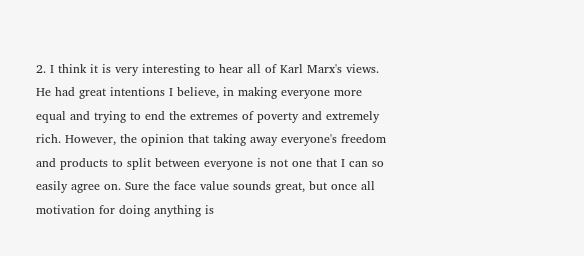2. I think it is very interesting to hear all of Karl Marx's views. He had great intentions I believe, in making everyone more equal and trying to end the extremes of poverty and extremely rich. However, the opinion that taking away everyone's freedom and products to split between everyone is not one that I can so easily agree on. Sure the face value sounds great, but once all motivation for doing anything is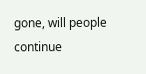gone, will people continue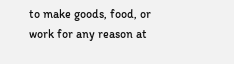to make goods, food, or work for any reason at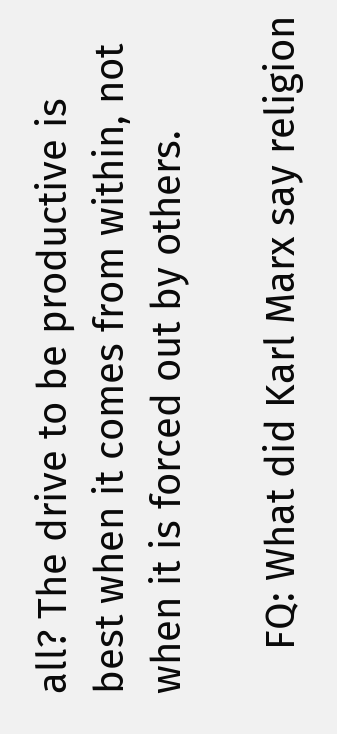all? The drive to be productive is best when it comes from within, not when it is forced out by others.

    FQ: What did Karl Marx say religion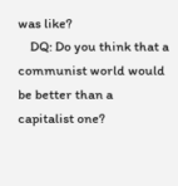was like?
    DQ: Do you think that a communist world would be better than a capitalist one?